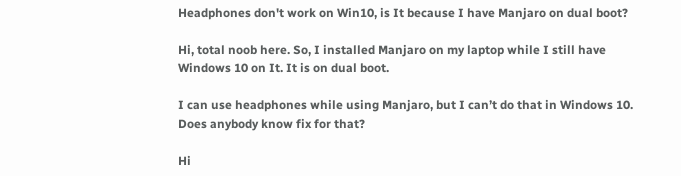Headphones don't work on Win10, is It because I have Manjaro on dual boot?

Hi, total noob here. So, I installed Manjaro on my laptop while I still have Windows 10 on It. It is on dual boot.

I can use headphones while using Manjaro, but I can’t do that in Windows 10. Does anybody know fix for that?

Hi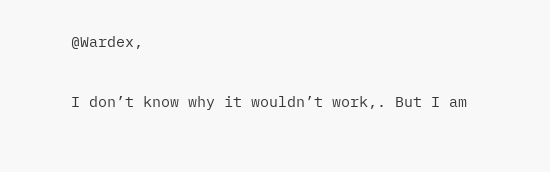@Wardex,

I don’t know why it wouldn’t work,. But I am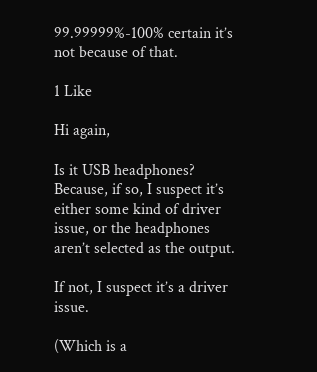99.99999%-100% certain it’s not because of that.

1 Like

Hi again,

Is it USB headphones? Because, if so, I suspect it’s either some kind of driver issue, or the headphones aren’t selected as the output.

If not, I suspect it’s a driver issue.

(Which is a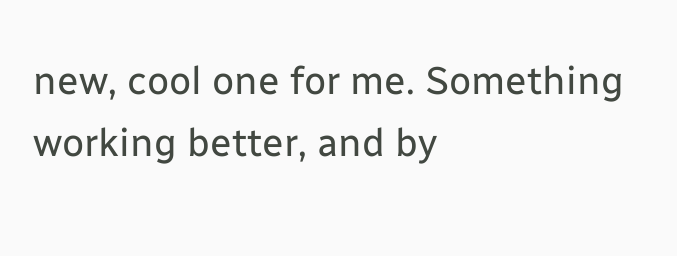new, cool one for me. Something working better, and by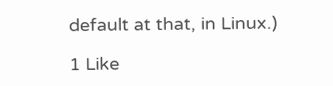default at that, in Linux.)

1 Like